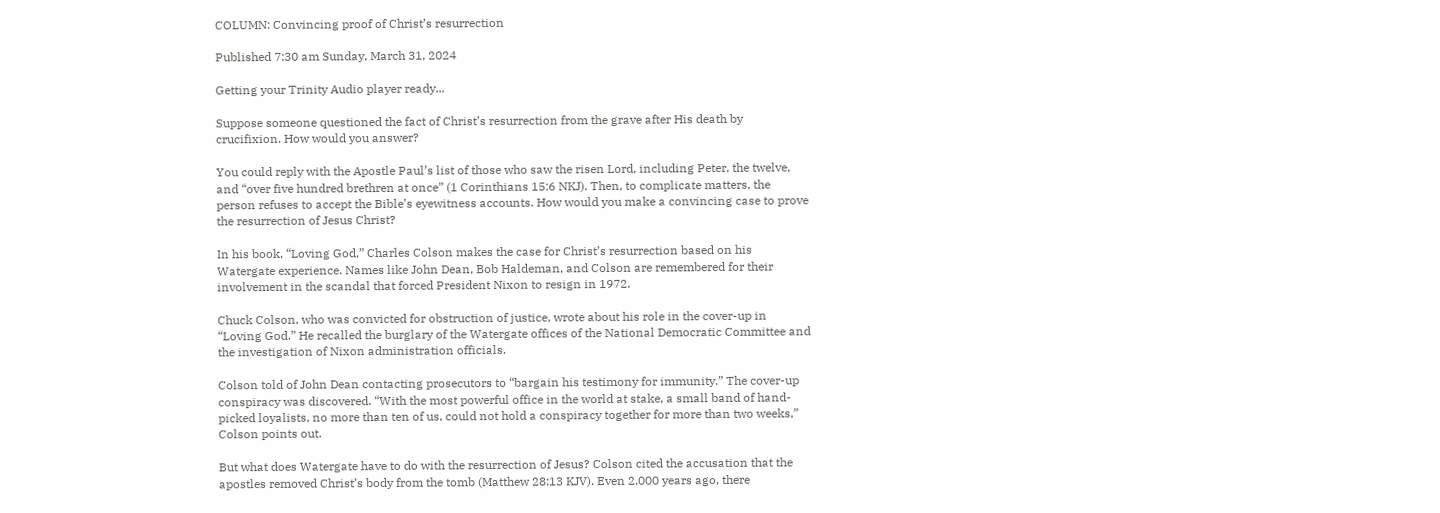COLUMN: Convincing proof of Christ’s resurrection

Published 7:30 am Sunday, March 31, 2024

Getting your Trinity Audio player ready...

Suppose someone questioned the fact of Christ’s resurrection from the grave after His death by crucifixion. How would you answer?

You could reply with the Apostle Paul’s list of those who saw the risen Lord, including Peter, the twelve, and “over five hundred brethren at once” (1 Corinthians 15:6 NKJ). Then, to complicate matters, the person refuses to accept the Bible’s eyewitness accounts. How would you make a convincing case to prove the resurrection of Jesus Christ?

In his book, “Loving God,” Charles Colson makes the case for Christ’s resurrection based on his Watergate experience. Names like John Dean, Bob Haldeman, and Colson are remembered for their involvement in the scandal that forced President Nixon to resign in 1972.

Chuck Colson, who was convicted for obstruction of justice, wrote about his role in the cover-up in “Loving God.” He recalled the burglary of the Watergate offices of the National Democratic Committee and the investigation of Nixon administration officials.

Colson told of John Dean contacting prosecutors to “bargain his testimony for immunity.” The cover-up conspiracy was discovered. “With the most powerful office in the world at stake, a small band of hand-picked loyalists, no more than ten of us, could not hold a conspiracy together for more than two weeks,” Colson points out.

But what does Watergate have to do with the resurrection of Jesus? Colson cited the accusation that the apostles removed Christ’s body from the tomb (Matthew 28:13 KJV). Even 2,000 years ago, there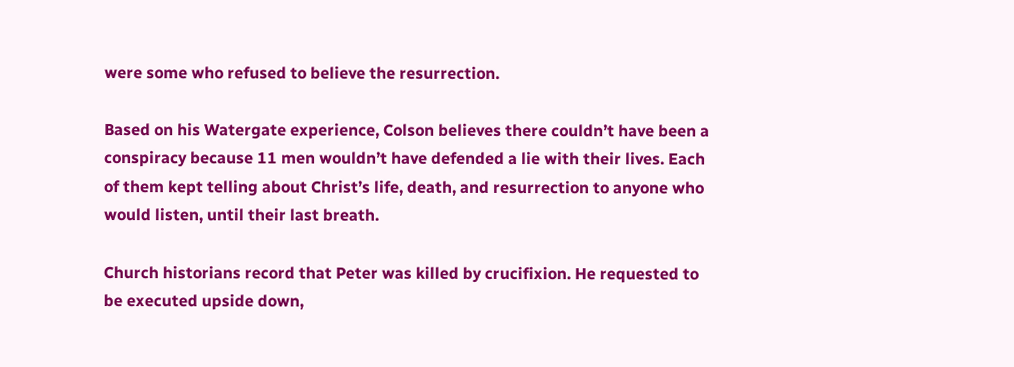were some who refused to believe the resurrection.

Based on his Watergate experience, Colson believes there couldn’t have been a conspiracy because 11 men wouldn’t have defended a lie with their lives. Each of them kept telling about Christ’s life, death, and resurrection to anyone who would listen, until their last breath.

Church historians record that Peter was killed by crucifixion. He requested to be executed upside down,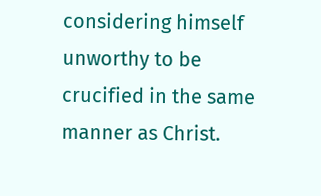considering himself unworthy to be crucified in the same manner as Christ.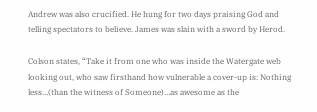Andrew was also crucified. He hung for two days praising God and telling spectators to believe. James was slain with a sword by Herod.

Colson states, “Take it from one who was inside the Watergate web looking out, who saw firsthand how vulnerable a cover-up is: Nothing less…(than the witness of Someone)…as awesome as the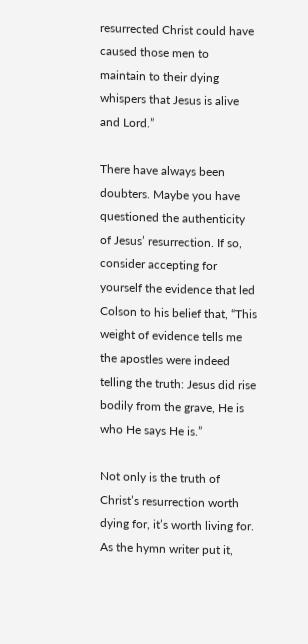resurrected Christ could have caused those men to maintain to their dying whispers that Jesus is alive and Lord.”

There have always been doubters. Maybe you have questioned the authenticity of Jesus’ resurrection. If so, consider accepting for yourself the evidence that led Colson to his belief that, “This weight of evidence tells me the apostles were indeed telling the truth: Jesus did rise bodily from the grave, He is who He says He is.”

Not only is the truth of Christ’s resurrection worth dying for, it’s worth living for. As the hymn writer put it,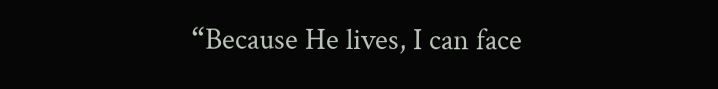“Because He lives, I can face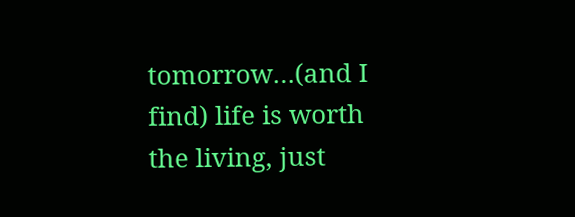tomorrow…(and I find) life is worth the living, just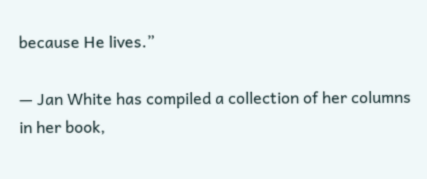because He lives.”

— Jan White has compiled a collection of her columns in her book,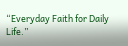“Everyday Faith for Daily Life.”